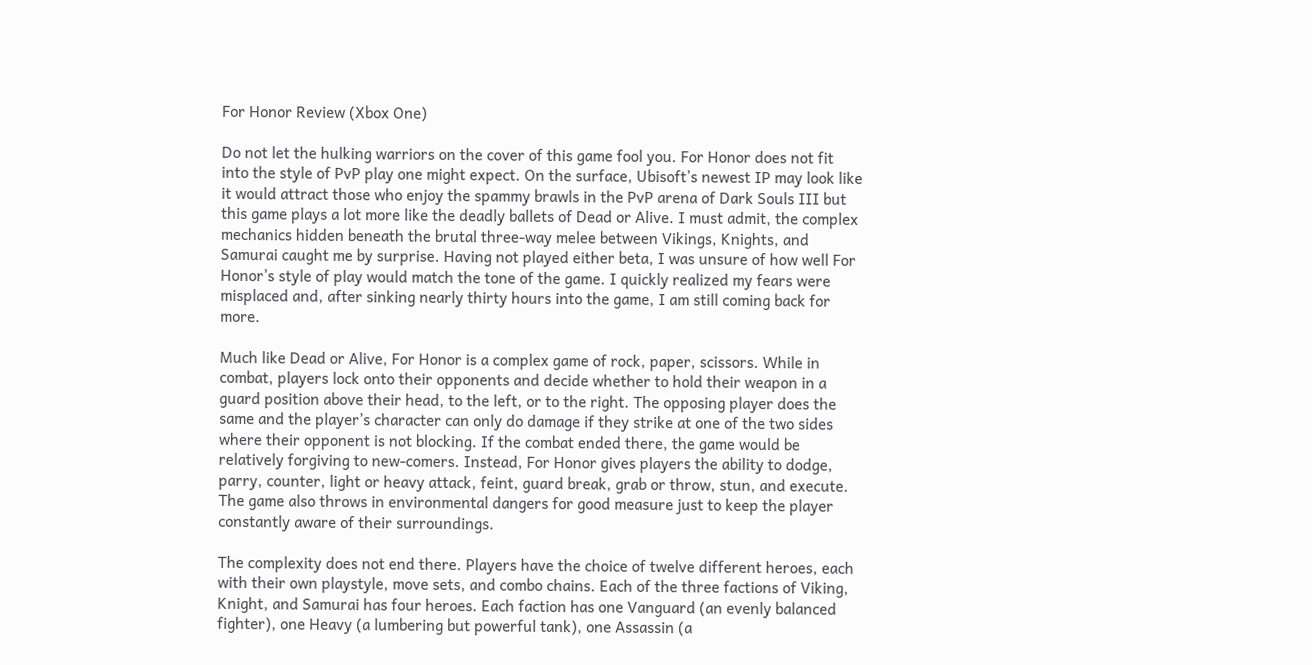For Honor Review (Xbox One)

Do not let the hulking warriors on the cover of this game fool you. For Honor does not fit into the style of PvP play one might expect. On the surface, Ubisoft’s newest IP may look like it would attract those who enjoy the spammy brawls in the PvP arena of Dark Souls III but this game plays a lot more like the deadly ballets of Dead or Alive. I must admit, the complex mechanics hidden beneath the brutal three-way melee between Vikings, Knights, and Samurai caught me by surprise. Having not played either beta, I was unsure of how well For Honor’s style of play would match the tone of the game. I quickly realized my fears were misplaced and, after sinking nearly thirty hours into the game, I am still coming back for more.

Much like Dead or Alive, For Honor is a complex game of rock, paper, scissors. While in combat, players lock onto their opponents and decide whether to hold their weapon in a guard position above their head, to the left, or to the right. The opposing player does the same and the player’s character can only do damage if they strike at one of the two sides where their opponent is not blocking. If the combat ended there, the game would be relatively forgiving to new-comers. Instead, For Honor gives players the ability to dodge, parry, counter, light or heavy attack, feint, guard break, grab or throw, stun, and execute. The game also throws in environmental dangers for good measure just to keep the player constantly aware of their surroundings.

The complexity does not end there. Players have the choice of twelve different heroes, each with their own playstyle, move sets, and combo chains. Each of the three factions of Viking, Knight, and Samurai has four heroes. Each faction has one Vanguard (an evenly balanced fighter), one Heavy (a lumbering but powerful tank), one Assassin (a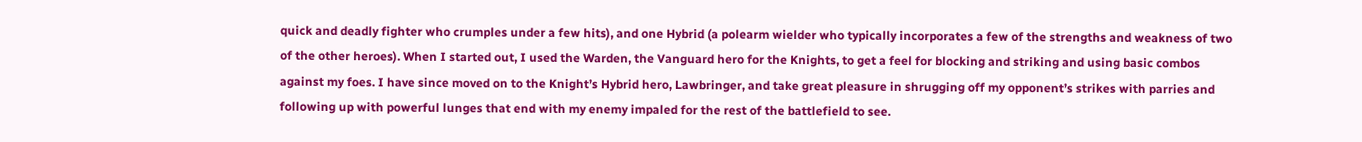quick and deadly fighter who crumples under a few hits), and one Hybrid (a polearm wielder who typically incorporates a few of the strengths and weakness of two of the other heroes). When I started out, I used the Warden, the Vanguard hero for the Knights, to get a feel for blocking and striking and using basic combos against my foes. I have since moved on to the Knight’s Hybrid hero, Lawbringer, and take great pleasure in shrugging off my opponent’s strikes with parries and following up with powerful lunges that end with my enemy impaled for the rest of the battlefield to see.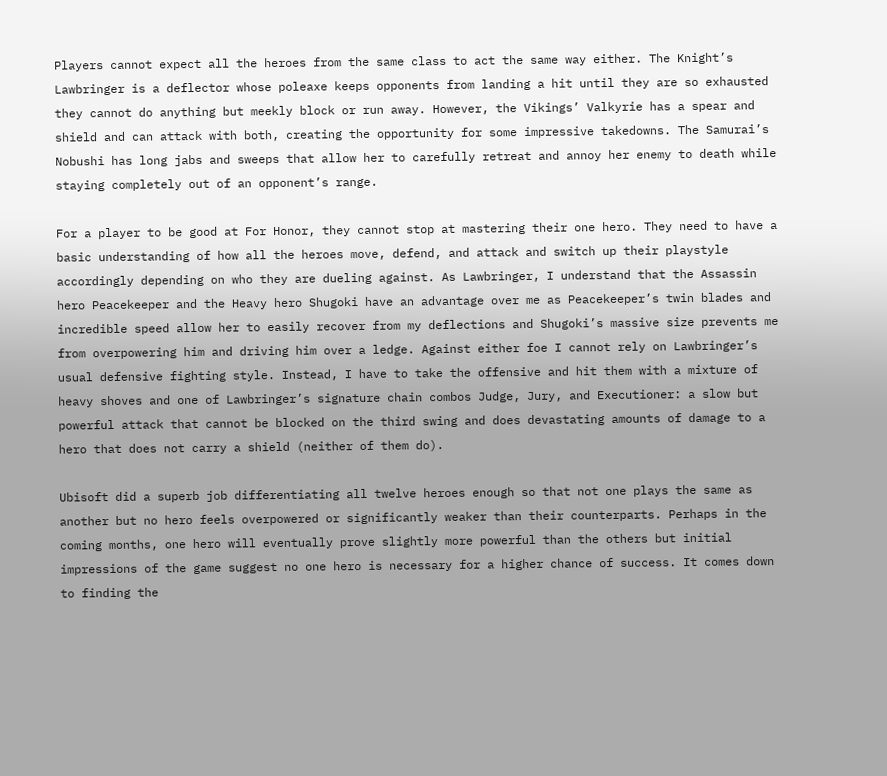Players cannot expect all the heroes from the same class to act the same way either. The Knight’s Lawbringer is a deflector whose poleaxe keeps opponents from landing a hit until they are so exhausted they cannot do anything but meekly block or run away. However, the Vikings’ Valkyrie has a spear and shield and can attack with both, creating the opportunity for some impressive takedowns. The Samurai’s Nobushi has long jabs and sweeps that allow her to carefully retreat and annoy her enemy to death while staying completely out of an opponent’s range.

For a player to be good at For Honor, they cannot stop at mastering their one hero. They need to have a basic understanding of how all the heroes move, defend, and attack and switch up their playstyle accordingly depending on who they are dueling against. As Lawbringer, I understand that the Assassin hero Peacekeeper and the Heavy hero Shugoki have an advantage over me as Peacekeeper’s twin blades and incredible speed allow her to easily recover from my deflections and Shugoki’s massive size prevents me from overpowering him and driving him over a ledge. Against either foe I cannot rely on Lawbringer’s usual defensive fighting style. Instead, I have to take the offensive and hit them with a mixture of heavy shoves and one of Lawbringer’s signature chain combos Judge, Jury, and Executioner: a slow but powerful attack that cannot be blocked on the third swing and does devastating amounts of damage to a hero that does not carry a shield (neither of them do).

Ubisoft did a superb job differentiating all twelve heroes enough so that not one plays the same as another but no hero feels overpowered or significantly weaker than their counterparts. Perhaps in the coming months, one hero will eventually prove slightly more powerful than the others but initial impressions of the game suggest no one hero is necessary for a higher chance of success. It comes down to finding the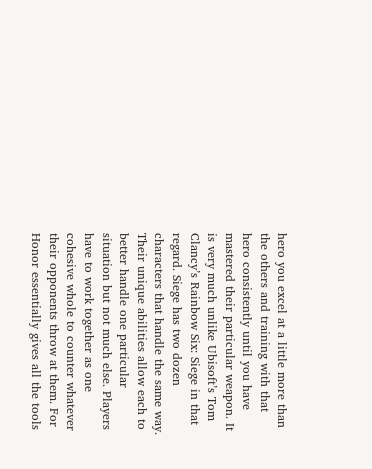hero you excel at a little more than the others and training with that hero consistently until you have mastered their particular weapon. It is very much unlike Ubisoft’s Tom Clancy’s Rainbow Six: Siege in that regard. Siege has two dozen characters that handle the same way. Their unique abilities allow each to better handle one particular situation but not much else. Players have to work together as one cohesive whole to counter whatever their opponents throw at them. For Honor essentially gives all the tools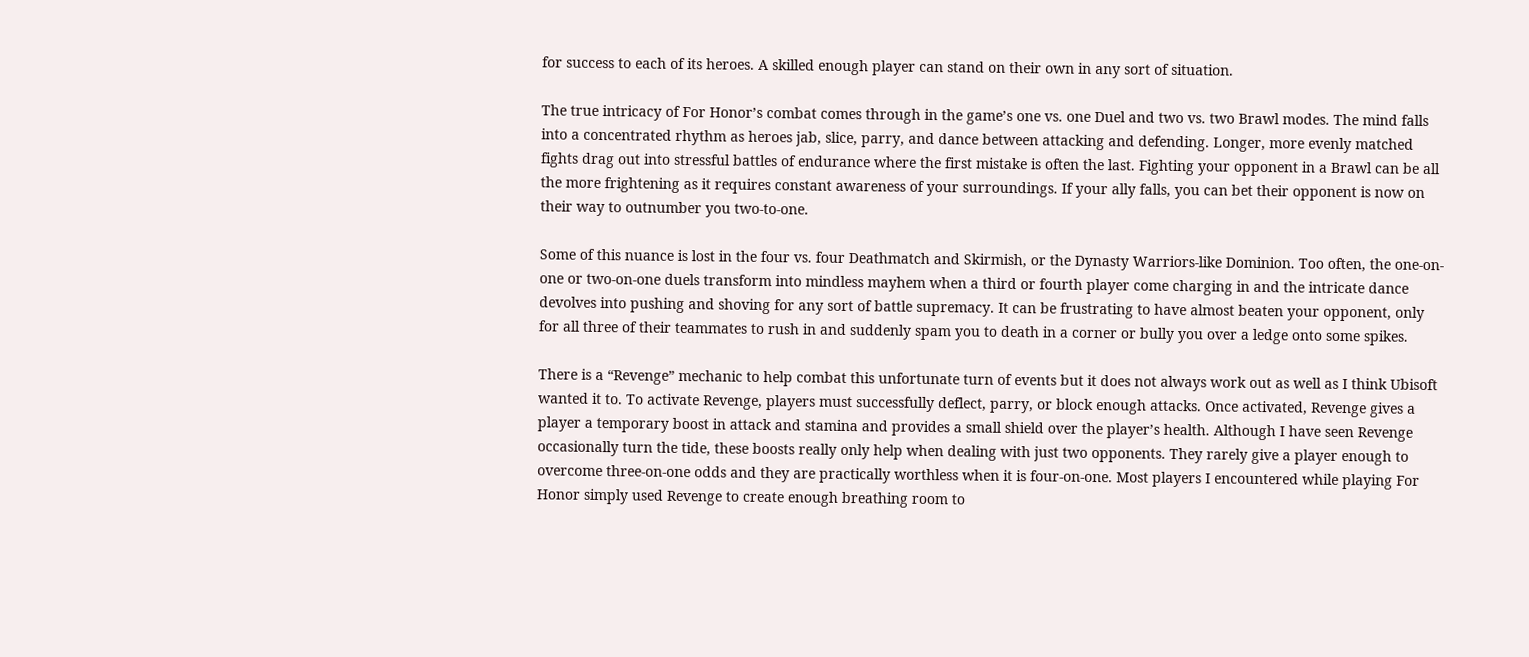for success to each of its heroes. A skilled enough player can stand on their own in any sort of situation.

The true intricacy of For Honor’s combat comes through in the game’s one vs. one Duel and two vs. two Brawl modes. The mind falls into a concentrated rhythm as heroes jab, slice, parry, and dance between attacking and defending. Longer, more evenly matched fights drag out into stressful battles of endurance where the first mistake is often the last. Fighting your opponent in a Brawl can be all the more frightening as it requires constant awareness of your surroundings. If your ally falls, you can bet their opponent is now on their way to outnumber you two-to-one.

Some of this nuance is lost in the four vs. four Deathmatch and Skirmish, or the Dynasty Warriors-like Dominion. Too often, the one-on-one or two-on-one duels transform into mindless mayhem when a third or fourth player come charging in and the intricate dance devolves into pushing and shoving for any sort of battle supremacy. It can be frustrating to have almost beaten your opponent, only for all three of their teammates to rush in and suddenly spam you to death in a corner or bully you over a ledge onto some spikes.

There is a “Revenge” mechanic to help combat this unfortunate turn of events but it does not always work out as well as I think Ubisoft wanted it to. To activate Revenge, players must successfully deflect, parry, or block enough attacks. Once activated, Revenge gives a player a temporary boost in attack and stamina and provides a small shield over the player’s health. Although I have seen Revenge occasionally turn the tide, these boosts really only help when dealing with just two opponents. They rarely give a player enough to overcome three-on-one odds and they are practically worthless when it is four-on-one. Most players I encountered while playing For Honor simply used Revenge to create enough breathing room to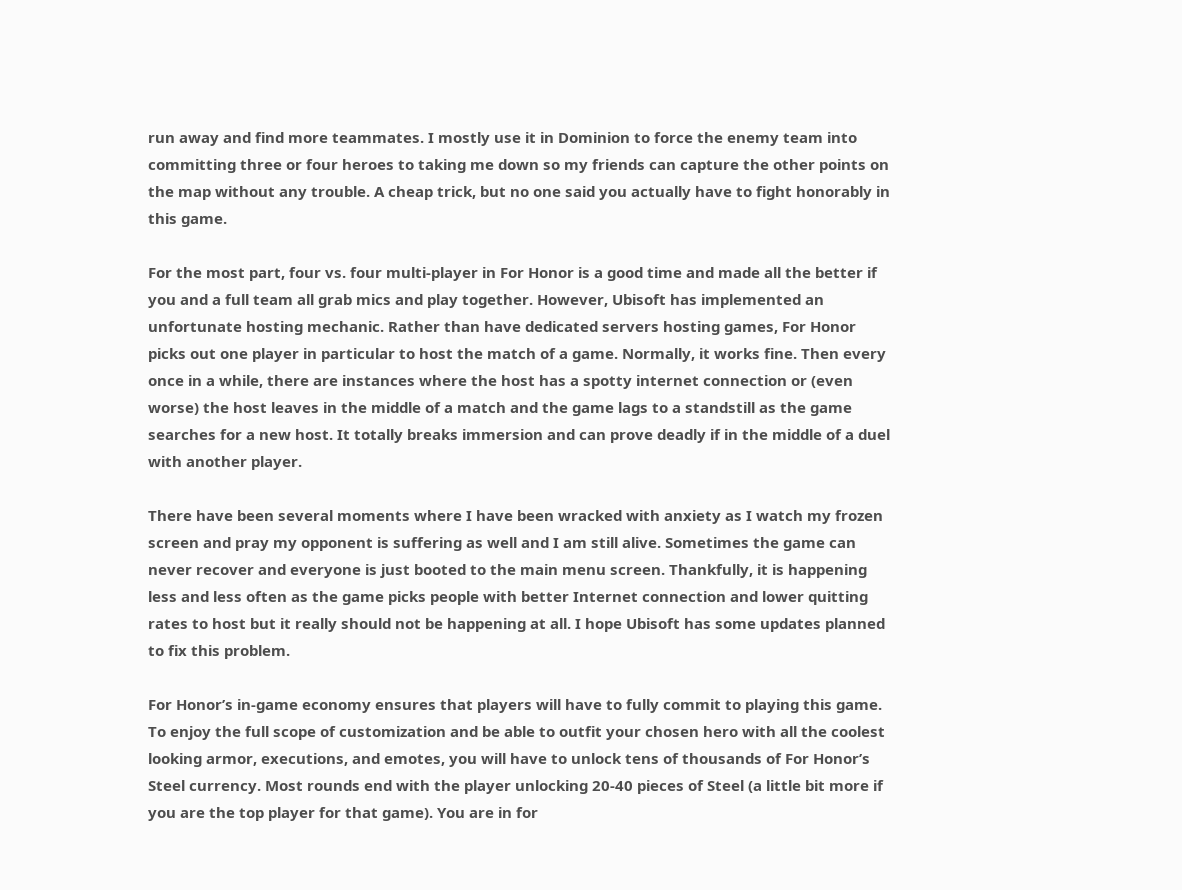run away and find more teammates. I mostly use it in Dominion to force the enemy team into committing three or four heroes to taking me down so my friends can capture the other points on the map without any trouble. A cheap trick, but no one said you actually have to fight honorably in this game.

For the most part, four vs. four multi-player in For Honor is a good time and made all the better if you and a full team all grab mics and play together. However, Ubisoft has implemented an unfortunate hosting mechanic. Rather than have dedicated servers hosting games, For Honor picks out one player in particular to host the match of a game. Normally, it works fine. Then every once in a while, there are instances where the host has a spotty internet connection or (even worse) the host leaves in the middle of a match and the game lags to a standstill as the game searches for a new host. It totally breaks immersion and can prove deadly if in the middle of a duel with another player.

There have been several moments where I have been wracked with anxiety as I watch my frozen screen and pray my opponent is suffering as well and I am still alive. Sometimes the game can never recover and everyone is just booted to the main menu screen. Thankfully, it is happening less and less often as the game picks people with better Internet connection and lower quitting rates to host but it really should not be happening at all. I hope Ubisoft has some updates planned to fix this problem.

For Honor’s in-game economy ensures that players will have to fully commit to playing this game. To enjoy the full scope of customization and be able to outfit your chosen hero with all the coolest looking armor, executions, and emotes, you will have to unlock tens of thousands of For Honor’s Steel currency. Most rounds end with the player unlocking 20-40 pieces of Steel (a little bit more if you are the top player for that game). You are in for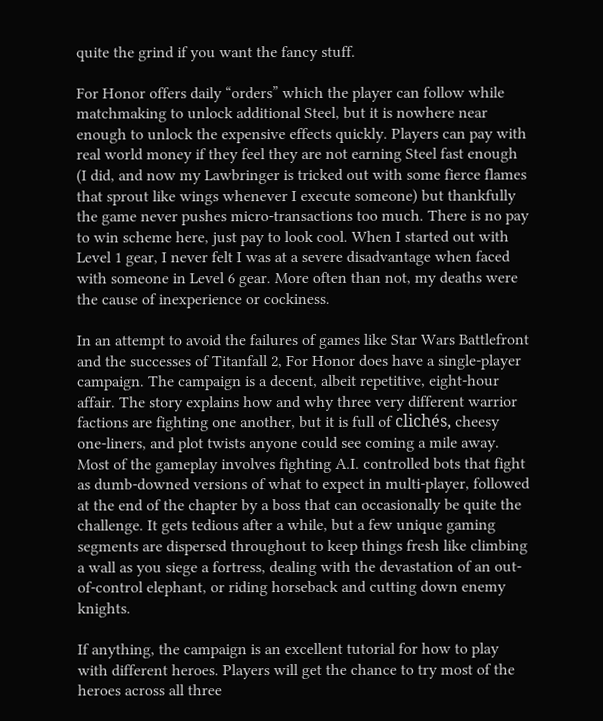quite the grind if you want the fancy stuff.

For Honor offers daily “orders” which the player can follow while matchmaking to unlock additional Steel, but it is nowhere near enough to unlock the expensive effects quickly. Players can pay with real world money if they feel they are not earning Steel fast enough (I did, and now my Lawbringer is tricked out with some fierce flames that sprout like wings whenever I execute someone) but thankfully the game never pushes micro-transactions too much. There is no pay to win scheme here, just pay to look cool. When I started out with Level 1 gear, I never felt I was at a severe disadvantage when faced with someone in Level 6 gear. More often than not, my deaths were the cause of inexperience or cockiness.

In an attempt to avoid the failures of games like Star Wars Battlefront and the successes of Titanfall 2, For Honor does have a single-player campaign. The campaign is a decent, albeit repetitive, eight-hour affair. The story explains how and why three very different warrior factions are fighting one another, but it is full of clichés, cheesy one-liners, and plot twists anyone could see coming a mile away. Most of the gameplay involves fighting A.I. controlled bots that fight as dumb-downed versions of what to expect in multi-player, followed at the end of the chapter by a boss that can occasionally be quite the challenge. It gets tedious after a while, but a few unique gaming segments are dispersed throughout to keep things fresh like climbing a wall as you siege a fortress, dealing with the devastation of an out-of-control elephant, or riding horseback and cutting down enemy knights.

If anything, the campaign is an excellent tutorial for how to play with different heroes. Players will get the chance to try most of the heroes across all three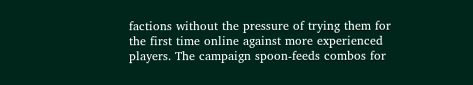factions without the pressure of trying them for the first time online against more experienced players. The campaign spoon-feeds combos for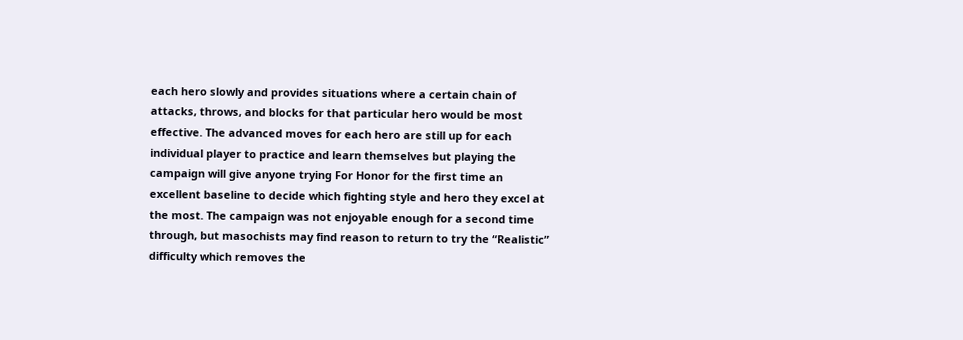each hero slowly and provides situations where a certain chain of attacks, throws, and blocks for that particular hero would be most effective. The advanced moves for each hero are still up for each individual player to practice and learn themselves but playing the campaign will give anyone trying For Honor for the first time an excellent baseline to decide which fighting style and hero they excel at the most. The campaign was not enjoyable enough for a second time through, but masochists may find reason to return to try the “Realistic” difficulty which removes the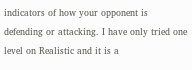indicators of how your opponent is defending or attacking. I have only tried one level on Realistic and it is a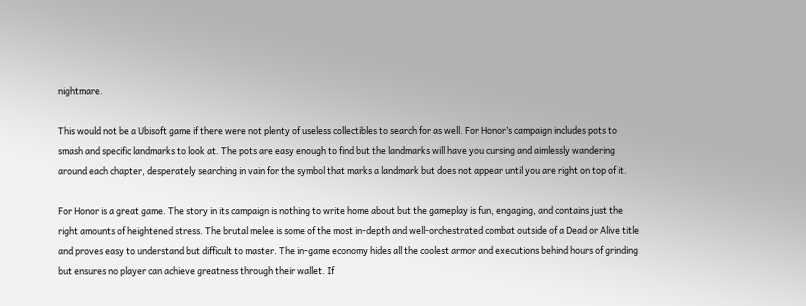nightmare.

This would not be a Ubisoft game if there were not plenty of useless collectibles to search for as well. For Honor’s campaign includes pots to smash and specific landmarks to look at. The pots are easy enough to find but the landmarks will have you cursing and aimlessly wandering around each chapter, desperately searching in vain for the symbol that marks a landmark but does not appear until you are right on top of it.

For Honor is a great game. The story in its campaign is nothing to write home about but the gameplay is fun, engaging, and contains just the right amounts of heightened stress. The brutal melee is some of the most in-depth and well-orchestrated combat outside of a Dead or Alive title and proves easy to understand but difficult to master. The in-game economy hides all the coolest armor and executions behind hours of grinding but ensures no player can achieve greatness through their wallet. If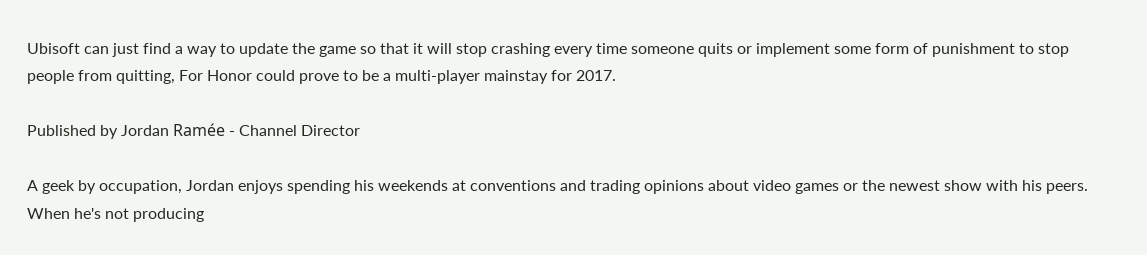Ubisoft can just find a way to update the game so that it will stop crashing every time someone quits or implement some form of punishment to stop people from quitting, For Honor could prove to be a multi-player mainstay for 2017.

Published by Jordan Ramée - Channel Director

A geek by occupation, Jordan enjoys spending his weekends at conventions and trading opinions about video games or the newest show with his peers. When he's not producing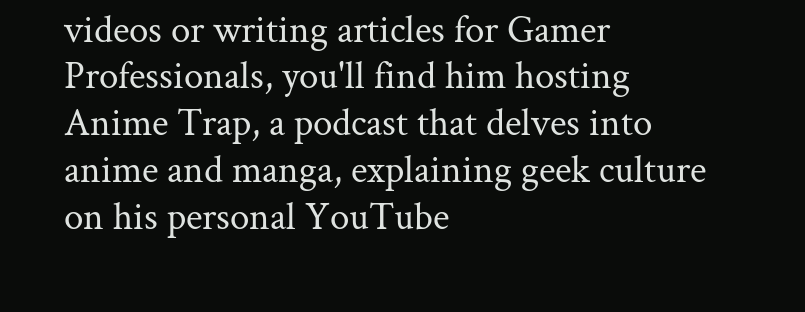videos or writing articles for Gamer Professionals, you'll find him hosting Anime Trap, a podcast that delves into anime and manga, explaining geek culture on his personal YouTube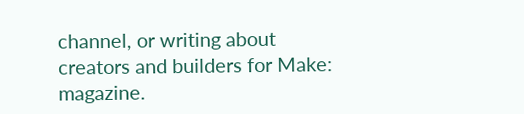channel, or writing about creators and builders for Make: magazine.